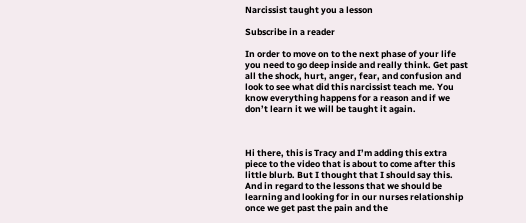Narcissist taught you a lesson

Subscribe in a reader

In order to move on to the next phase of your life you need to go deep inside and really think. Get past all the shock, hurt, anger, fear, and confusion and look to see what did this narcissist teach me. You know everything happens for a reason and if we don’t learn it we will be taught it again.



Hi there, this is Tracy and I’m adding this extra piece to the video that is about to come after this little blurb. But I thought that I should say this. And in regard to the lessons that we should be learning and looking for in our nurses relationship once we get past the pain and the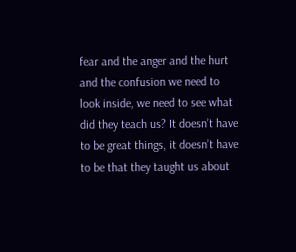fear and the anger and the hurt and the confusion we need to look inside, we need to see what did they teach us? It doesn’t have to be great things, it doesn’t have to be that they taught us about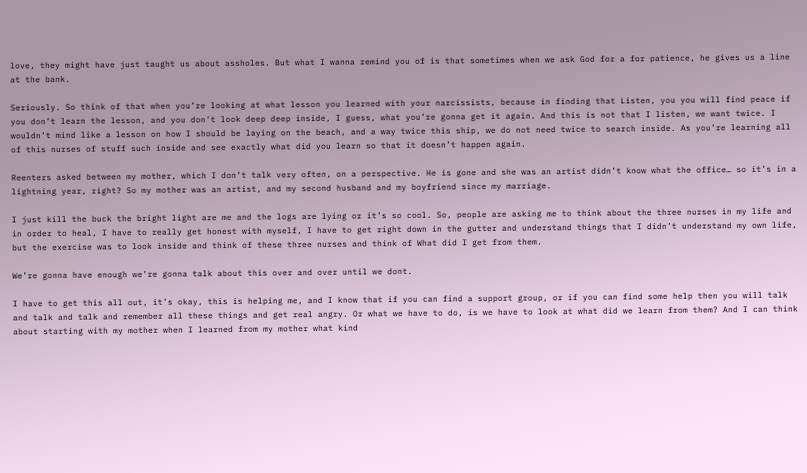love, they might have just taught us about assholes. But what I wanna remind you of is that sometimes when we ask God for a for patience, he gives us a line at the bank.

Seriously. So think of that when you’re looking at what lesson you learned with your narcissists, because in finding that Listen, you you will find peace if you don’t learn the lesson, and you don’t look deep deep inside, I guess, what you’re gonna get it again. And this is not that I listen, we want twice. I wouldn’t mind like a lesson on how I should be laying on the beach, and a way twice this ship, we do not need twice to search inside. As you’re learning all of this nurses of stuff such inside and see exactly what did you learn so that it doesn’t happen again.

Reenters asked between my mother, which I don’t talk very often, on a perspective. He is gone and she was an artist didn’t know what the office… so it’s in a lightning year, right? So my mother was an artist, and my second husband and my boyfriend since my marriage.

I just kill the buck the bright light are me and the logs are lying or it’s so cool. So, people are asking me to think about the three nurses in my life and in order to heal, I have to really get honest with myself, I have to get right down in the gutter and understand things that I didn’t understand my own life, but the exercise was to look inside and think of these three nurses and think of What did I get from them.

We’re gonna have enough we’re gonna talk about this over and over until we dont.

I have to get this all out, it’s okay, this is helping me, and I know that if you can find a support group, or if you can find some help then you will talk and talk and talk and remember all these things and get real angry. Or what we have to do, is we have to look at what did we learn from them? And I can think about starting with my mother when I learned from my mother what kind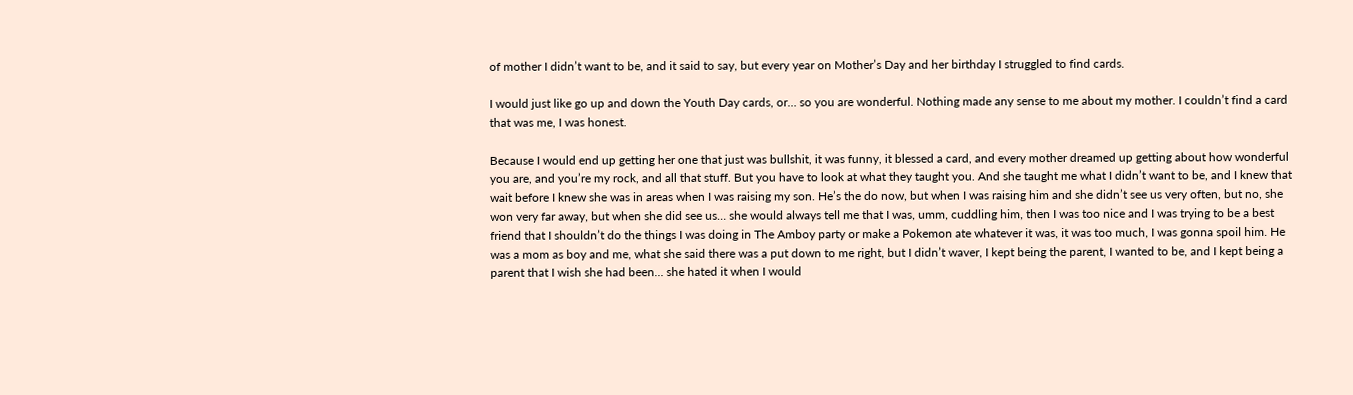of mother I didn’t want to be, and it said to say, but every year on Mother’s Day and her birthday I struggled to find cards.

I would just like go up and down the Youth Day cards, or… so you are wonderful. Nothing made any sense to me about my mother. I couldn’t find a card that was me, I was honest.

Because I would end up getting her one that just was bullshit, it was funny, it blessed a card, and every mother dreamed up getting about how wonderful you are, and you’re my rock, and all that stuff. But you have to look at what they taught you. And she taught me what I didn’t want to be, and I knew that wait before I knew she was in areas when I was raising my son. He’s the do now, but when I was raising him and she didn’t see us very often, but no, she won very far away, but when she did see us… she would always tell me that I was, umm, cuddling him, then I was too nice and I was trying to be a best friend that I shouldn’t do the things I was doing in The Amboy party or make a Pokemon ate whatever it was, it was too much, I was gonna spoil him. He was a mom as boy and me, what she said there was a put down to me right, but I didn’t waver, I kept being the parent, I wanted to be, and I kept being a parent that I wish she had been… she hated it when I would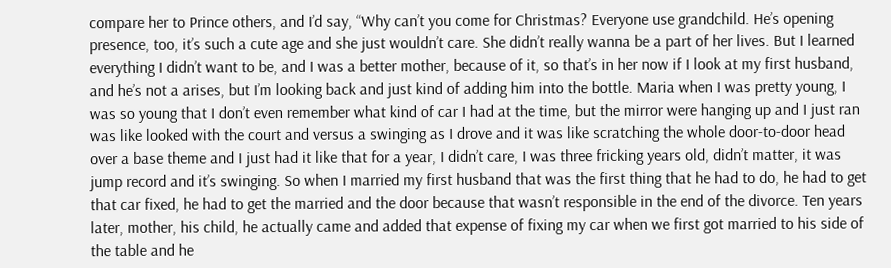compare her to Prince others, and I’d say, “Why can’t you come for Christmas? Everyone use grandchild. He’s opening presence, too, it’s such a cute age and she just wouldn’t care. She didn’t really wanna be a part of her lives. But I learned everything I didn’t want to be, and I was a better mother, because of it, so that’s in her now if I look at my first husband, and he’s not a arises, but I’m looking back and just kind of adding him into the bottle. Maria when I was pretty young, I was so young that I don’t even remember what kind of car I had at the time, but the mirror were hanging up and I just ran was like looked with the court and versus a swinging as I drove and it was like scratching the whole door-to-door head over a base theme and I just had it like that for a year, I didn’t care, I was three fricking years old, didn’t matter, it was jump record and it’s swinging. So when I married my first husband that was the first thing that he had to do, he had to get that car fixed, he had to get the married and the door because that wasn’t responsible in the end of the divorce. Ten years later, mother, his child, he actually came and added that expense of fixing my car when we first got married to his side of the table and he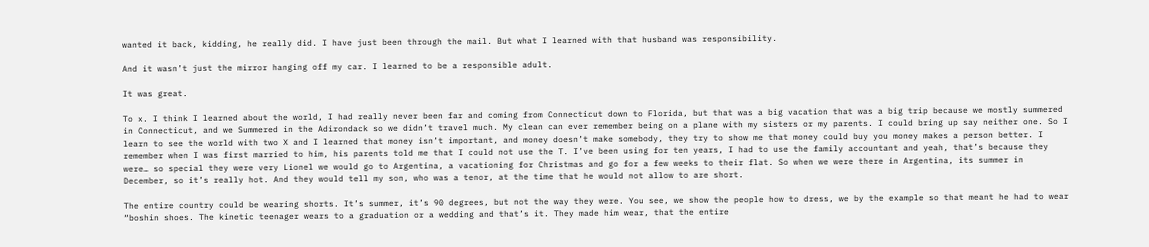wanted it back, kidding, he really did. I have just been through the mail. But what I learned with that husband was responsibility.

And it wasn’t just the mirror hanging off my car. I learned to be a responsible adult.

It was great.

To x. I think I learned about the world, I had really never been far and coming from Connecticut down to Florida, but that was a big vacation that was a big trip because we mostly summered in Connecticut, and we Summered in the Adirondack so we didn’t travel much. My clean can ever remember being on a plane with my sisters or my parents. I could bring up say neither one. So I learn to see the world with two X and I learned that money isn’t important, and money doesn’t make somebody, they try to show me that money could buy you money makes a person better. I remember when I was first married to him, his parents told me that I could not use the T. I’ve been using for ten years, I had to use the family accountant and yeah, that’s because they were… so special they were very Lionel we would go to Argentina, a vacationing for Christmas and go for a few weeks to their flat. So when we were there in Argentina, its summer in December, so it’s really hot. And they would tell my son, who was a tenor, at the time that he would not allow to are short.

The entire country could be wearing shorts. It’s summer, it’s 90 degrees, but not the way they were. You see, we show the people how to dress, we by the example so that meant he had to wear “boshin shoes. The kinetic teenager wears to a graduation or a wedding and that’s it. They made him wear, that the entire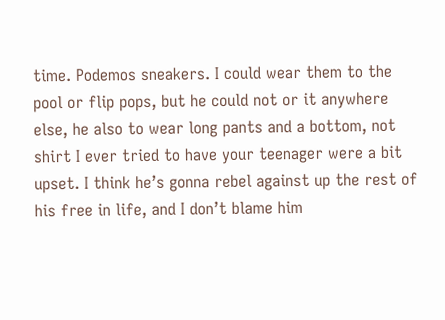time. Podemos sneakers. I could wear them to the pool or flip pops, but he could not or it anywhere else, he also to wear long pants and a bottom, not shirt I ever tried to have your teenager were a bit upset. I think he’s gonna rebel against up the rest of his free in life, and I don’t blame him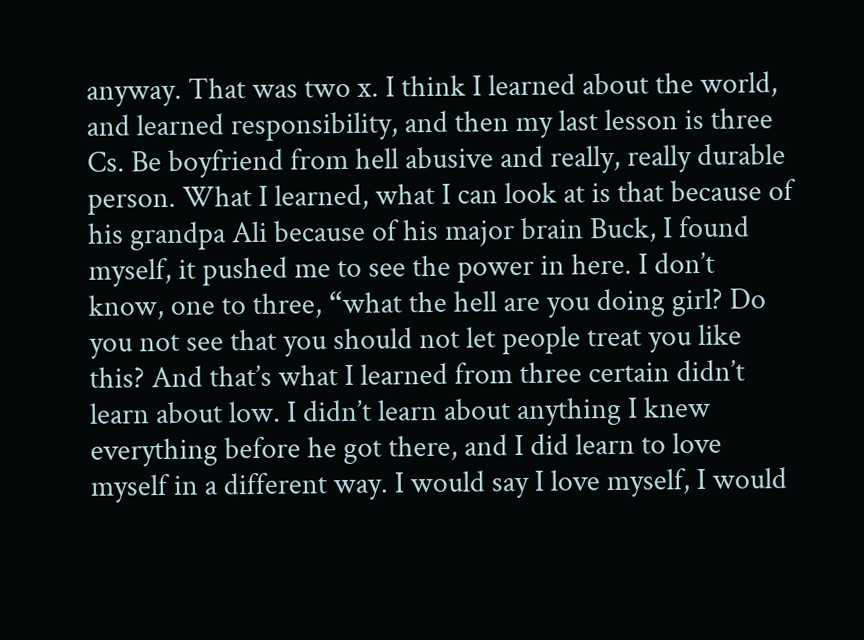anyway. That was two x. I think I learned about the world, and learned responsibility, and then my last lesson is three Cs. Be boyfriend from hell abusive and really, really durable person. What I learned, what I can look at is that because of his grandpa Ali because of his major brain Buck, I found myself, it pushed me to see the power in here. I don’t know, one to three, “what the hell are you doing girl? Do you not see that you should not let people treat you like this? And that’s what I learned from three certain didn’t learn about low. I didn’t learn about anything I knew everything before he got there, and I did learn to love myself in a different way. I would say I love myself, I would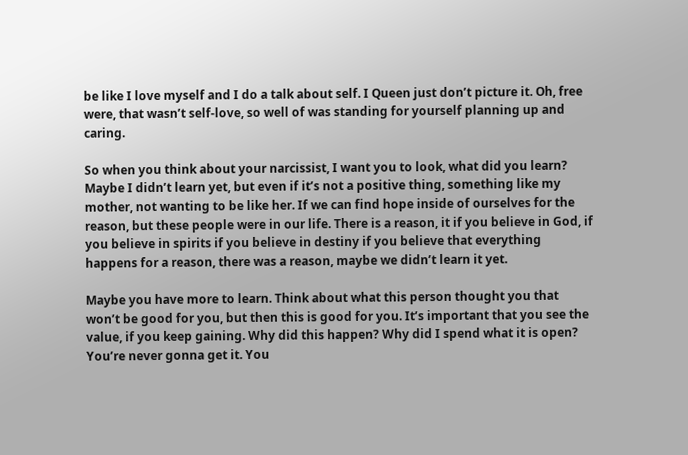be like I love myself and I do a talk about self. I Queen just don’t picture it. Oh, free were, that wasn’t self-love, so well of was standing for yourself planning up and caring.

So when you think about your narcissist, I want you to look, what did you learn? Maybe I didn’t learn yet, but even if it’s not a positive thing, something like my mother, not wanting to be like her. If we can find hope inside of ourselves for the reason, but these people were in our life. There is a reason, it if you believe in God, if you believe in spirits if you believe in destiny if you believe that everything happens for a reason, there was a reason, maybe we didn’t learn it yet.

Maybe you have more to learn. Think about what this person thought you that won’t be good for you, but then this is good for you. It’s important that you see the value, if you keep gaining. Why did this happen? Why did I spend what it is open? You’re never gonna get it. You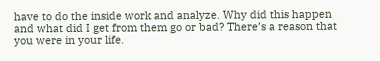have to do the inside work and analyze. Why did this happen and what did I get from them go or bad? There’s a reason that you were in your life.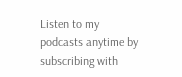Listen to my podcasts anytime by subscribing with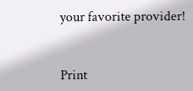your favorite provider!


Print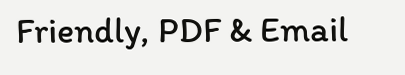Friendly, PDF & Email